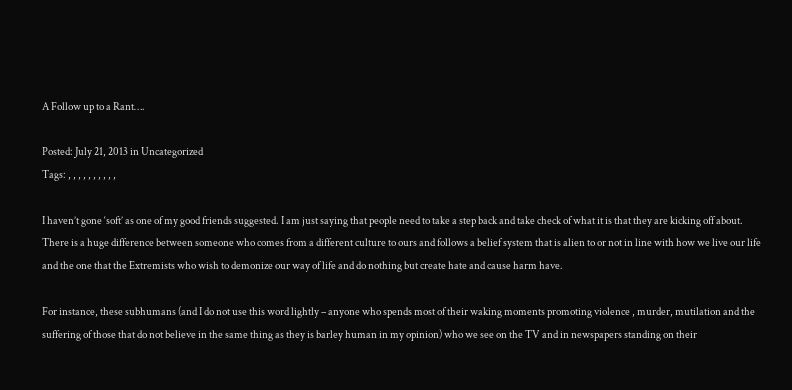A Follow up to a Rant….

Posted: July 21, 2013 in Uncategorized
Tags: , , , , , , , , , ,

I haven’t gone ‘soft’ as one of my good friends suggested. I am just saying that people need to take a step back and take check of what it is that they are kicking off about. There is a huge difference between someone who comes from a different culture to ours and follows a belief system that is alien to or not in line with how we live our life and the one that the Extremists who wish to demonize our way of life and do nothing but create hate and cause harm have.

For instance, these subhumans (and I do not use this word lightly – anyone who spends most of their waking moments promoting violence , murder, mutilation and the suffering of those that do not believe in the same thing as they is barley human in my opinion) who we see on the TV and in newspapers standing on their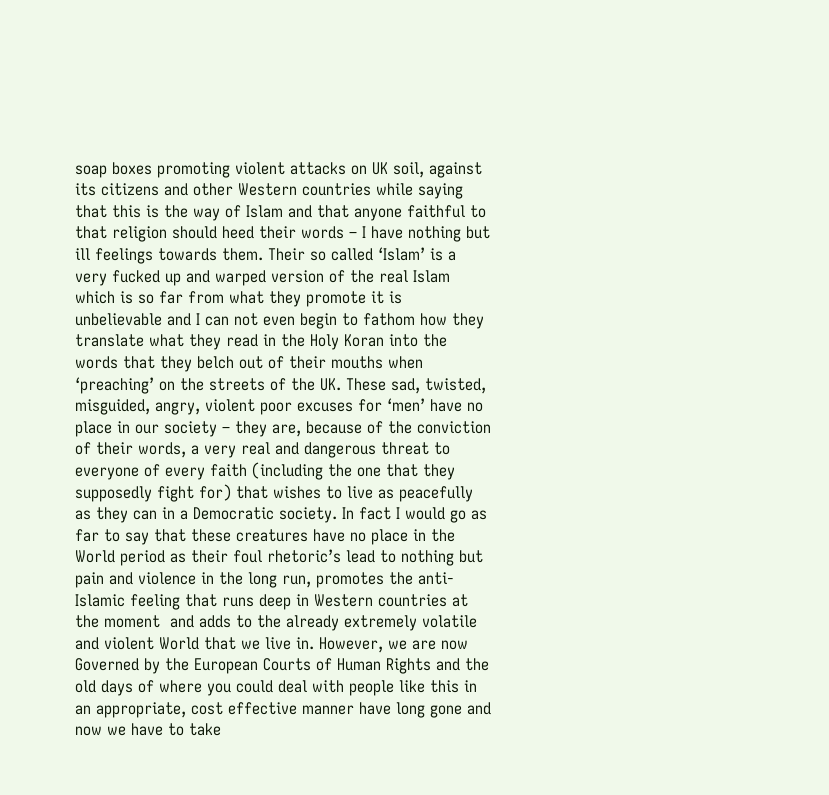soap boxes promoting violent attacks on UK soil, against its citizens and other Western countries while saying that this is the way of Islam and that anyone faithful to that religion should heed their words – I have nothing but ill feelings towards them. Their so called ‘Islam’ is a very fucked up and warped version of the real Islam which is so far from what they promote it is unbelievable and I can not even begin to fathom how they translate what they read in the Holy Koran into the words that they belch out of their mouths when ‘preaching’ on the streets of the UK. These sad, twisted, misguided, angry, violent poor excuses for ‘men’ have no place in our society – they are, because of the conviction of their words, a very real and dangerous threat to everyone of every faith (including the one that they supposedly fight for) that wishes to live as peacefully as they can in a Democratic society. In fact I would go as far to say that these creatures have no place in the World period as their foul rhetoric’s lead to nothing but pain and violence in the long run, promotes the anti-Islamic feeling that runs deep in Western countries at the moment  and adds to the already extremely volatile and violent World that we live in. However, we are now Governed by the European Courts of Human Rights and the old days of where you could deal with people like this in an appropriate, cost effective manner have long gone and now we have to take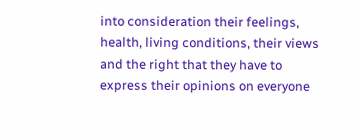into consideration their feelings, health, living conditions, their views and the right that they have to express their opinions on everyone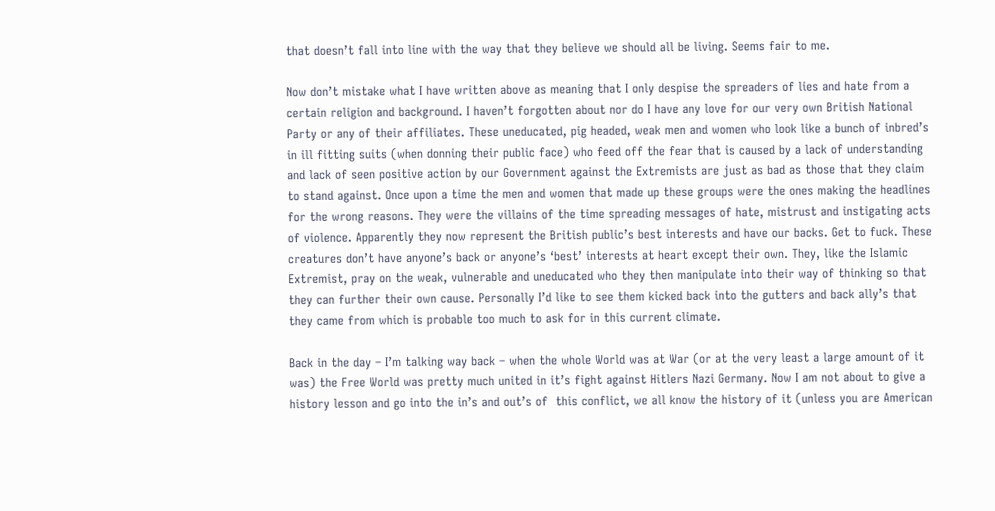that doesn’t fall into line with the way that they believe we should all be living. Seems fair to me.

Now don’t mistake what I have written above as meaning that I only despise the spreaders of lies and hate from a certain religion and background. I haven’t forgotten about nor do I have any love for our very own British National Party or any of their affiliates. These uneducated, pig headed, weak men and women who look like a bunch of inbred’s in ill fitting suits (when donning their public face) who feed off the fear that is caused by a lack of understanding and lack of seen positive action by our Government against the Extremists are just as bad as those that they claim to stand against. Once upon a time the men and women that made up these groups were the ones making the headlines for the wrong reasons. They were the villains of the time spreading messages of hate, mistrust and instigating acts of violence. Apparently they now represent the British public’s best interests and have our backs. Get to fuck. These creatures don’t have anyone’s back or anyone’s ‘best’ interests at heart except their own. They, like the Islamic Extremist, pray on the weak, vulnerable and uneducated who they then manipulate into their way of thinking so that they can further their own cause. Personally I’d like to see them kicked back into the gutters and back ally’s that they came from which is probable too much to ask for in this current climate.

Back in the day – I’m talking way back – when the whole World was at War (or at the very least a large amount of it was) the Free World was pretty much united in it’s fight against Hitlers Nazi Germany. Now I am not about to give a history lesson and go into the in’s and out’s of  this conflict, we all know the history of it (unless you are American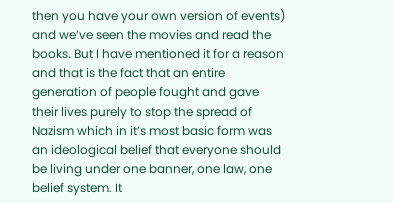then you have your own version of events) and we’ve seen the movies and read the books. But I have mentioned it for a reason and that is the fact that an entire generation of people fought and gave their lives purely to stop the spread of Nazism which in it’s most basic form was an ideological belief that everyone should be living under one banner, one law, one belief system. It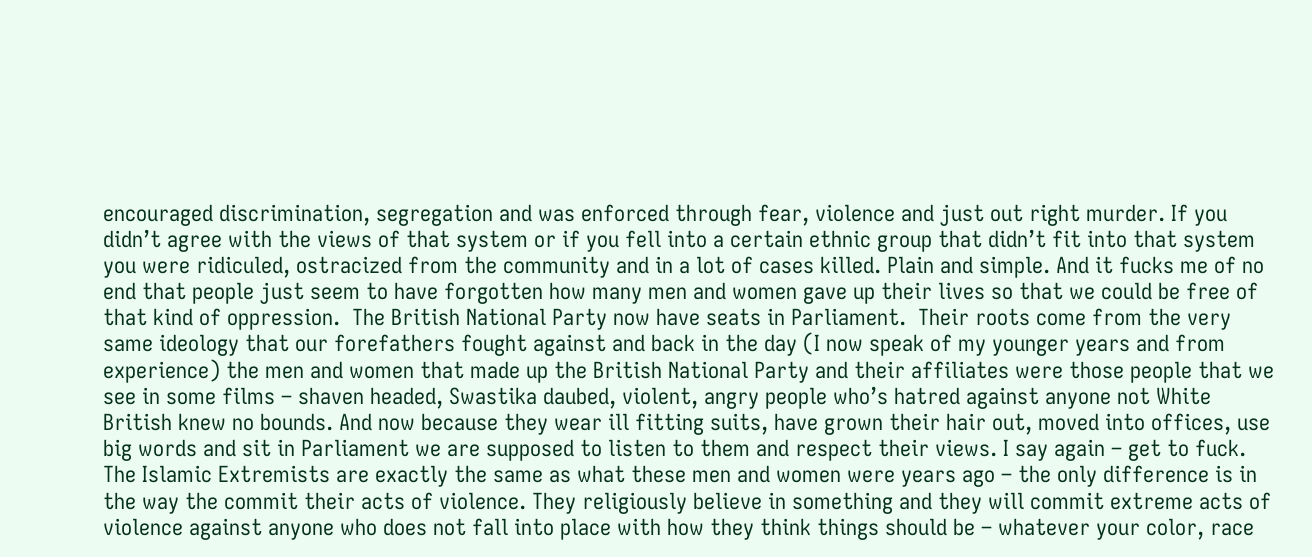encouraged discrimination, segregation and was enforced through fear, violence and just out right murder. If you didn’t agree with the views of that system or if you fell into a certain ethnic group that didn’t fit into that system you were ridiculed, ostracized from the community and in a lot of cases killed. Plain and simple. And it fucks me of no end that people just seem to have forgotten how many men and women gave up their lives so that we could be free of that kind of oppression.  The British National Party now have seats in Parliament.  Their roots come from the very same ideology that our forefathers fought against and back in the day (I now speak of my younger years and from experience) the men and women that made up the British National Party and their affiliates were those people that we see in some films – shaven headed, Swastika daubed, violent, angry people who’s hatred against anyone not White British knew no bounds. And now because they wear ill fitting suits, have grown their hair out, moved into offices, use big words and sit in Parliament we are supposed to listen to them and respect their views. I say again – get to fuck. The Islamic Extremists are exactly the same as what these men and women were years ago – the only difference is in the way the commit their acts of violence. They religiously believe in something and they will commit extreme acts of violence against anyone who does not fall into place with how they think things should be – whatever your color, race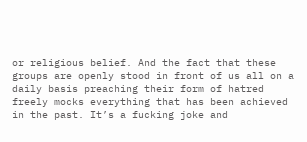or religious belief. And the fact that these groups are openly stood in front of us all on a daily basis preaching their form of hatred freely mocks everything that has been achieved in the past. It’s a fucking joke and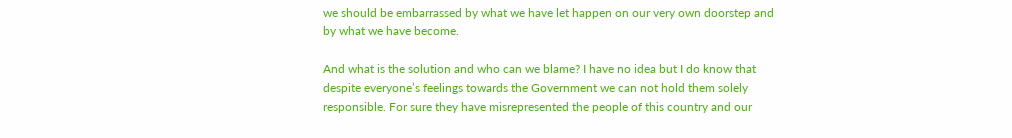we should be embarrassed by what we have let happen on our very own doorstep and by what we have become.

And what is the solution and who can we blame? I have no idea but I do know that despite everyone’s feelings towards the Government we can not hold them solely responsible. For sure they have misrepresented the people of this country and our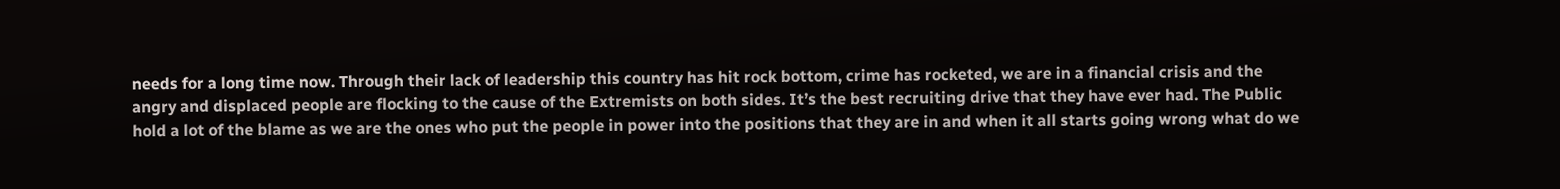needs for a long time now. Through their lack of leadership this country has hit rock bottom, crime has rocketed, we are in a financial crisis and the angry and displaced people are flocking to the cause of the Extremists on both sides. It’s the best recruiting drive that they have ever had. The Public hold a lot of the blame as we are the ones who put the people in power into the positions that they are in and when it all starts going wrong what do we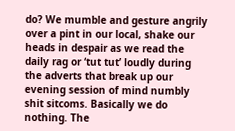do? We mumble and gesture angrily over a pint in our local, shake our heads in despair as we read the daily rag or ‘tut tut’ loudly during the adverts that break up our evening session of mind numbly shit sitcoms. Basically we do nothing. The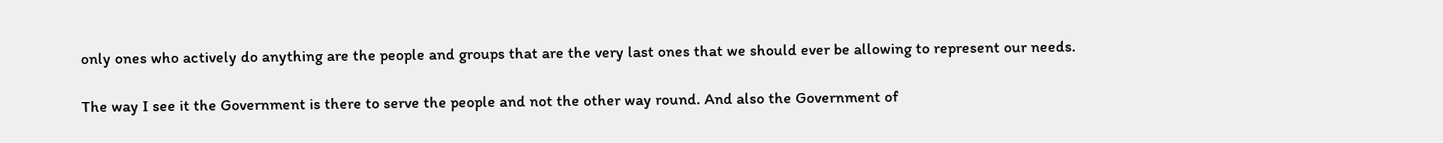only ones who actively do anything are the people and groups that are the very last ones that we should ever be allowing to represent our needs.

The way I see it the Government is there to serve the people and not the other way round. And also the Government of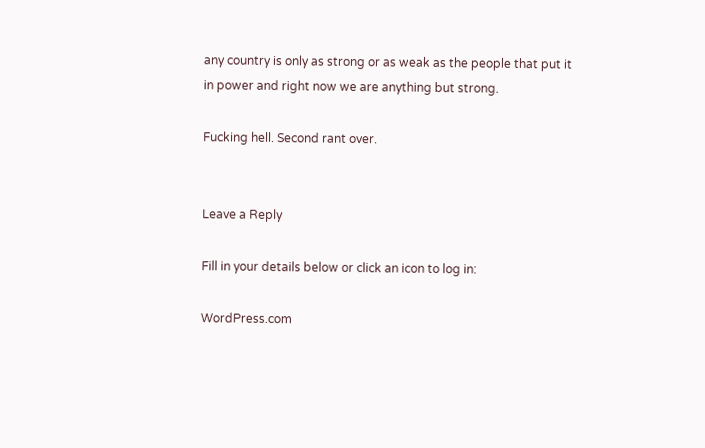any country is only as strong or as weak as the people that put it in power and right now we are anything but strong.

Fucking hell. Second rant over.


Leave a Reply

Fill in your details below or click an icon to log in:

WordPress.com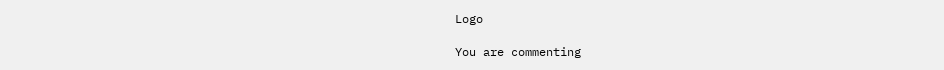Logo

You are commenting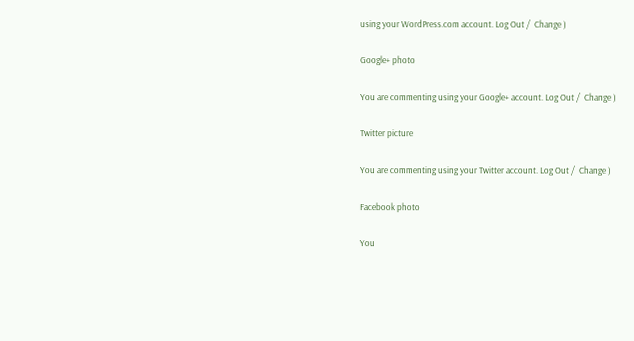using your WordPress.com account. Log Out /  Change )

Google+ photo

You are commenting using your Google+ account. Log Out /  Change )

Twitter picture

You are commenting using your Twitter account. Log Out /  Change )

Facebook photo

You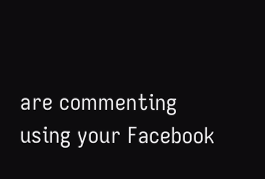are commenting using your Facebook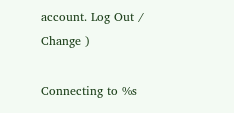account. Log Out /  Change )

Connecting to %s